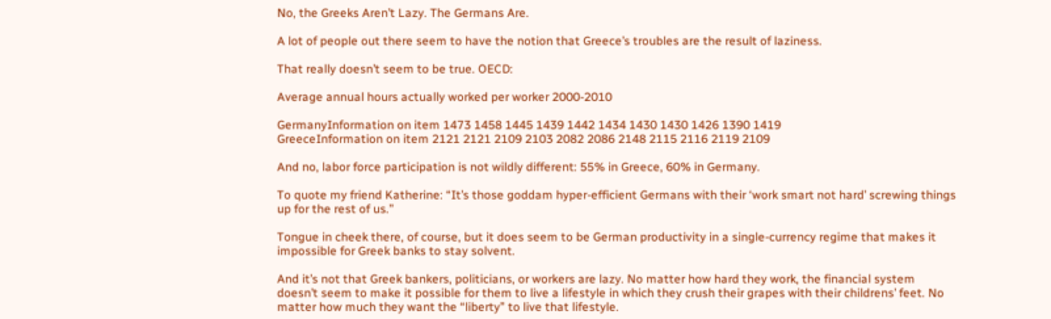No, the Greeks Aren’t Lazy. The Germans Are.

A lot of people out there seem to have the notion that Greece’s troubles are the result of laziness.

That really doesn’t seem to be true. OECD:

Average annual hours actually worked per worker 2000-2010

GermanyInformation on item 1473 1458 1445 1439 1442 1434 1430 1430 1426 1390 1419
GreeceInformation on item 2121 2121 2109 2103 2082 2086 2148 2115 2116 2119 2109

And no, labor force participation is not wildly different: 55% in Greece, 60% in Germany.

To quote my friend Katherine: “It’s those goddam hyper-efficient Germans with their ‘work smart not hard’ screwing things up for the rest of us.”

Tongue in cheek there, of course, but it does seem to be German productivity in a single-currency regime that makes it impossible for Greek banks to stay solvent.

And it’s not that Greek bankers, politicians, or workers are lazy. No matter how hard they work, the financial system doesn’t seem to make it possible for them to live a lifestyle in which they crush their grapes with their childrens’ feet. No matter how much they want the “liberty” to live that lifestyle.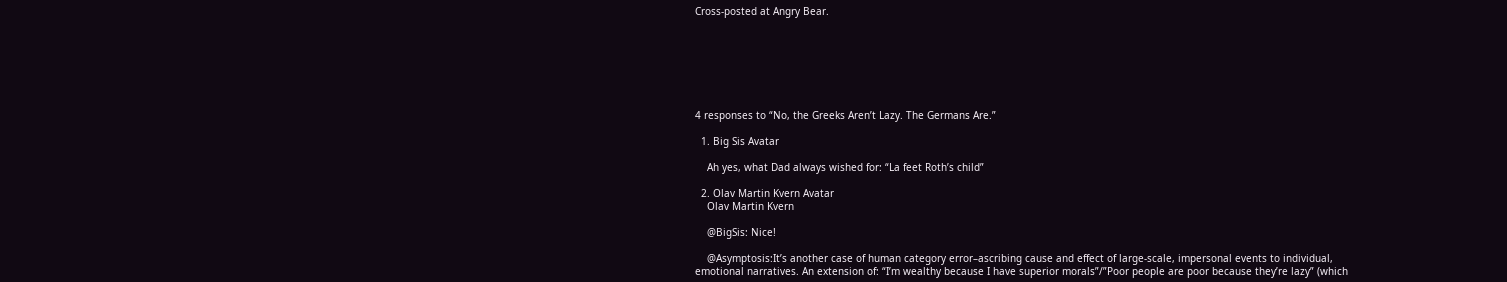Cross-posted at Angry Bear.







4 responses to “No, the Greeks Aren’t Lazy. The Germans Are.”

  1. Big Sis Avatar

    Ah yes, what Dad always wished for: “La feet Roth’s child”

  2. Olav Martin Kvern Avatar
    Olav Martin Kvern

    @BigSis: Nice!

    @Asymptosis:It’s another case of human category error–ascribing cause and effect of large-scale, impersonal events to individual, emotional narratives. An extension of: “I’m wealthy because I have superior morals”/”Poor people are poor because they’re lazy” (which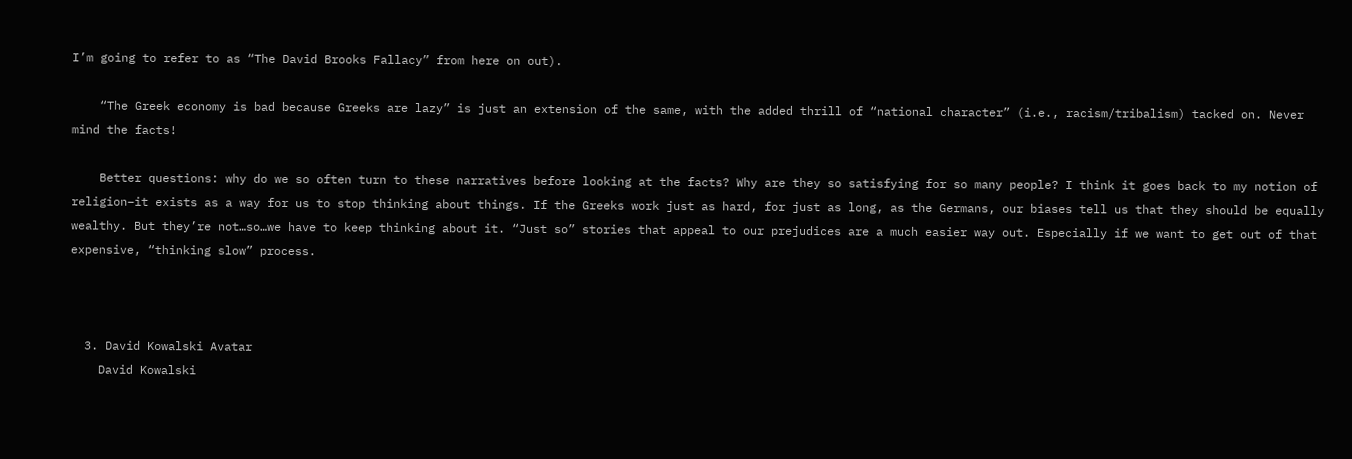I’m going to refer to as “The David Brooks Fallacy” from here on out).

    “The Greek economy is bad because Greeks are lazy” is just an extension of the same, with the added thrill of “national character” (i.e., racism/tribalism) tacked on. Never mind the facts!

    Better questions: why do we so often turn to these narratives before looking at the facts? Why are they so satisfying for so many people? I think it goes back to my notion of religion–it exists as a way for us to stop thinking about things. If the Greeks work just as hard, for just as long, as the Germans, our biases tell us that they should be equally wealthy. But they’re not…so…we have to keep thinking about it. “Just so” stories that appeal to our prejudices are a much easier way out. Especially if we want to get out of that expensive, “thinking slow” process.



  3. David Kowalski Avatar
    David Kowalski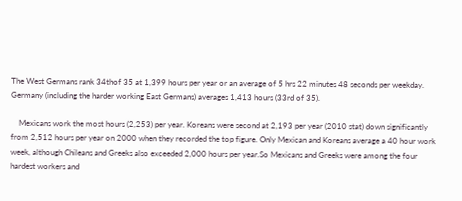The West Germans rank 34thof 35 at 1,399 hours per year or an average of 5 hrs 22 minutes 48 seconds per weekday. Germany (including the harder working East Germans) averages 1,413 hours (33rd of 35).

    Mexicans work the most hours (2,253) per year. Koreans were second at 2,193 per year (2010 stat) down significantly from 2,512 hours per year on 2000 when they recorded the top figure. Only Mexican and Koreans average a 40 hour work week, although Chileans and Greeks also exceeded 2,000 hours per year.So Mexicans and Greeks were among the four hardest workers and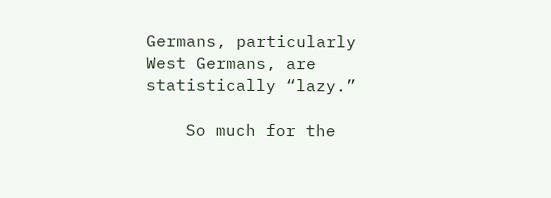Germans, particularly West Germans, are statistically “lazy.”

    So much for the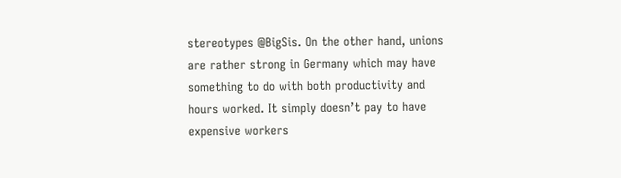stereotypes @BigSis. On the other hand, unions are rather strong in Germany which may have something to do with both productivity and hours worked. It simply doesn’t pay to have expensive workers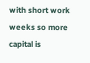with short work weeks so more capital is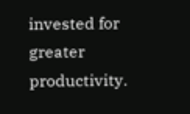invested for greater productivity.